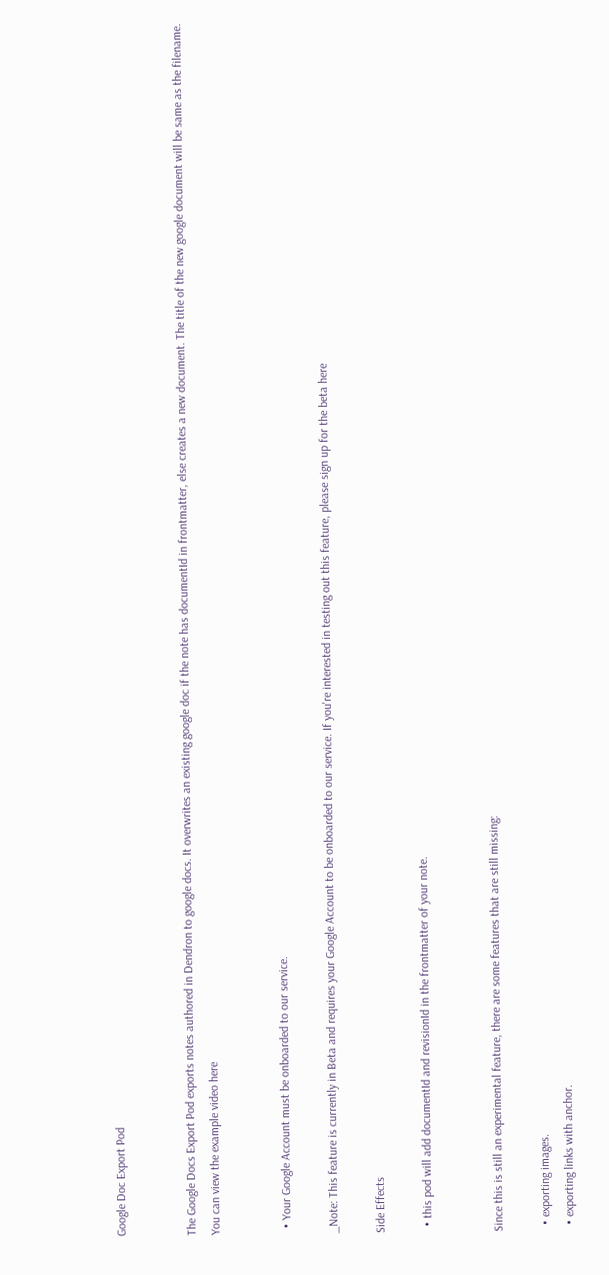Google Doc Export Pod


The Google Docs Export Pod exports notes authored in Dendron to google docs. It overwrites an existing google doc if the note has documentId in frontmatter, else creates a new document. The title of the new google document will be same as the filename. You can view the example video here


  • Your Google Account must be onboarded to our service.

_Note: This feature is currently in Beta and requires your Google Account to be onboarded to our service. If you're interested in testing out this feature, please sign up for the beta here

Side Effects

  • this pod will add documentId and revisionId in the frontmatter of your note.


Since this is still an experimental feature, there are some features that are still missing:

  • exporting images.
  • exporting links with anchor.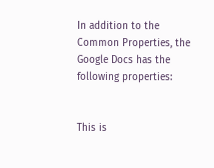In addition to the Common Properties, the Google Docs has the following properties:


This is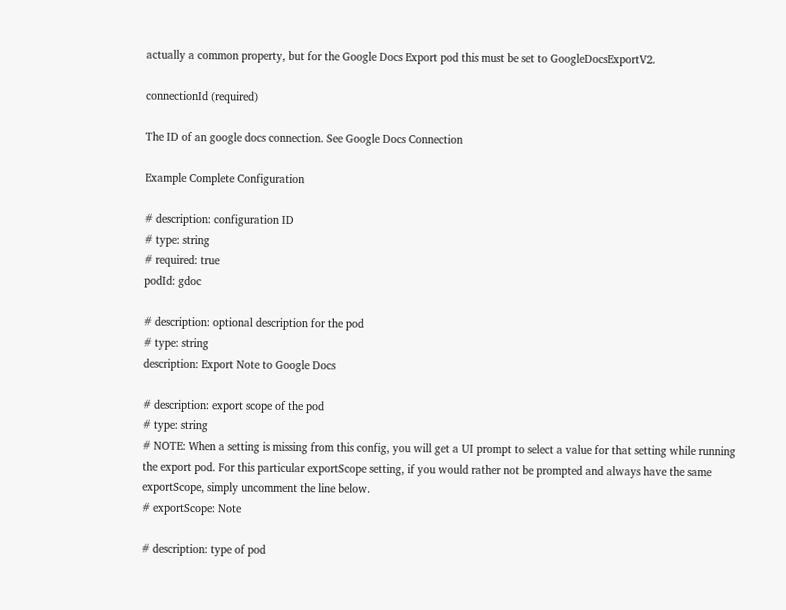actually a common property, but for the Google Docs Export pod this must be set to GoogleDocsExportV2.

connectionId (required)

The ID of an google docs connection. See Google Docs Connection

Example Complete Configuration

# description: configuration ID
# type: string
# required: true
podId: gdoc

# description: optional description for the pod
# type: string
description: Export Note to Google Docs

# description: export scope of the pod
# type: string
# NOTE: When a setting is missing from this config, you will get a UI prompt to select a value for that setting while running the export pod. For this particular exportScope setting, if you would rather not be prompted and always have the same exportScope, simply uncomment the line below.
# exportScope: Note

# description: type of pod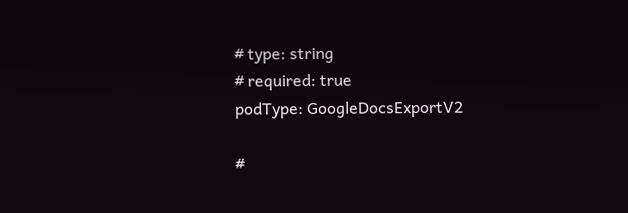# type: string
# required: true
podType: GoogleDocsExportV2

#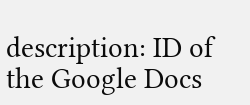description: ID of the Google Docs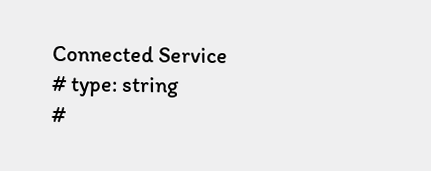Connected Service
# type: string
#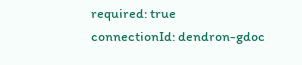required: true
connectionId: dendron-gdoc